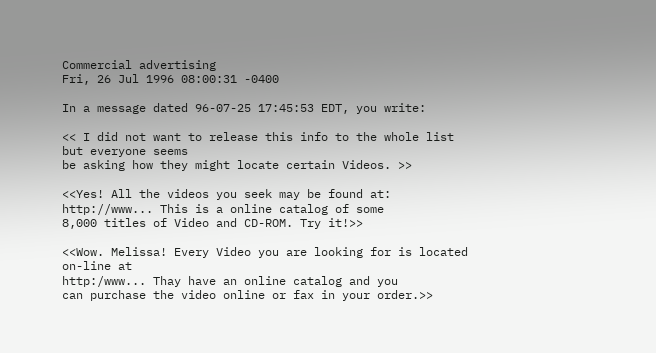Commercial advertising
Fri, 26 Jul 1996 08:00:31 -0400

In a message dated 96-07-25 17:45:53 EDT, you write:

<< I did not want to release this info to the whole list but everyone seems
be asking how they might locate certain Videos. >>

<<Yes! All the videos you seek may be found at:
http://www... This is a online catalog of some
8,000 titles of Video and CD-ROM. Try it!>>

<<Wow. Melissa! Every Video you are looking for is located on-line at
http:/www... Thay have an online catalog and you
can purchase the video online or fax in your order.>>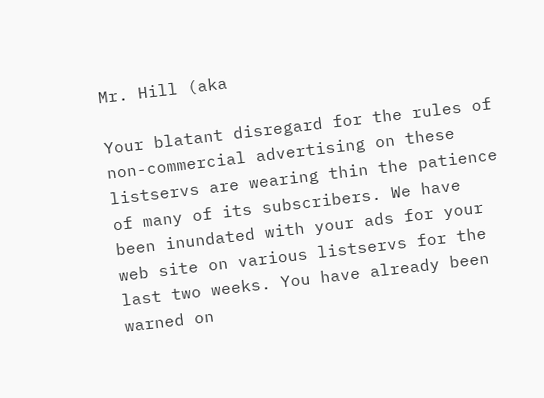Mr. Hill (aka

Your blatant disregard for the rules of non-commercial advertising on these
listservs are wearing thin the patience of many of its subscribers. We have
been inundated with your ads for your web site on various listservs for the
last two weeks. You have already been warned on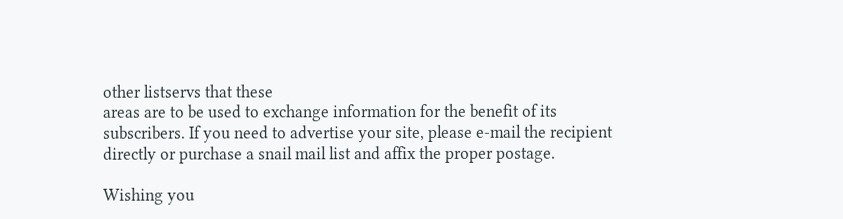other listservs that these
areas are to be used to exchange information for the benefit of its
subscribers. If you need to advertise your site, please e-mail the recipient
directly or purchase a snail mail list and affix the proper postage.

Wishing you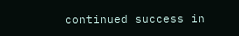continued success in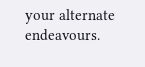your alternate endeavours.